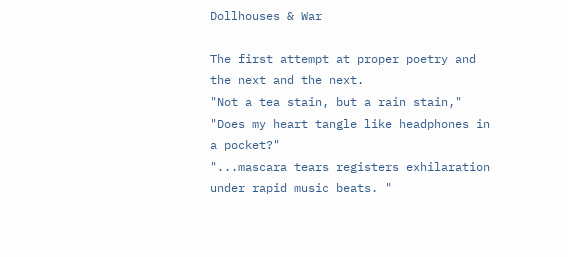Dollhouses & War

The first attempt at proper poetry and the next and the next.
"Not a tea stain, but a rain stain,"
"Does my heart tangle like headphones in a pocket?"
"...mascara tears registers exhilaration under rapid music beats. "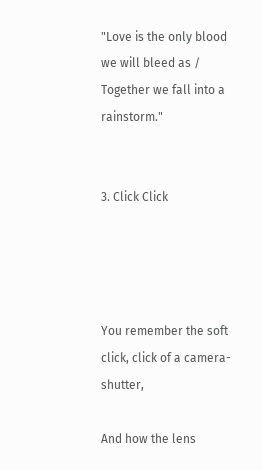"Love is the only blood we will bleed as / Together we fall into a rainstorm."


3. Click Click




You remember the soft click, click of a camera-shutter,

And how the lens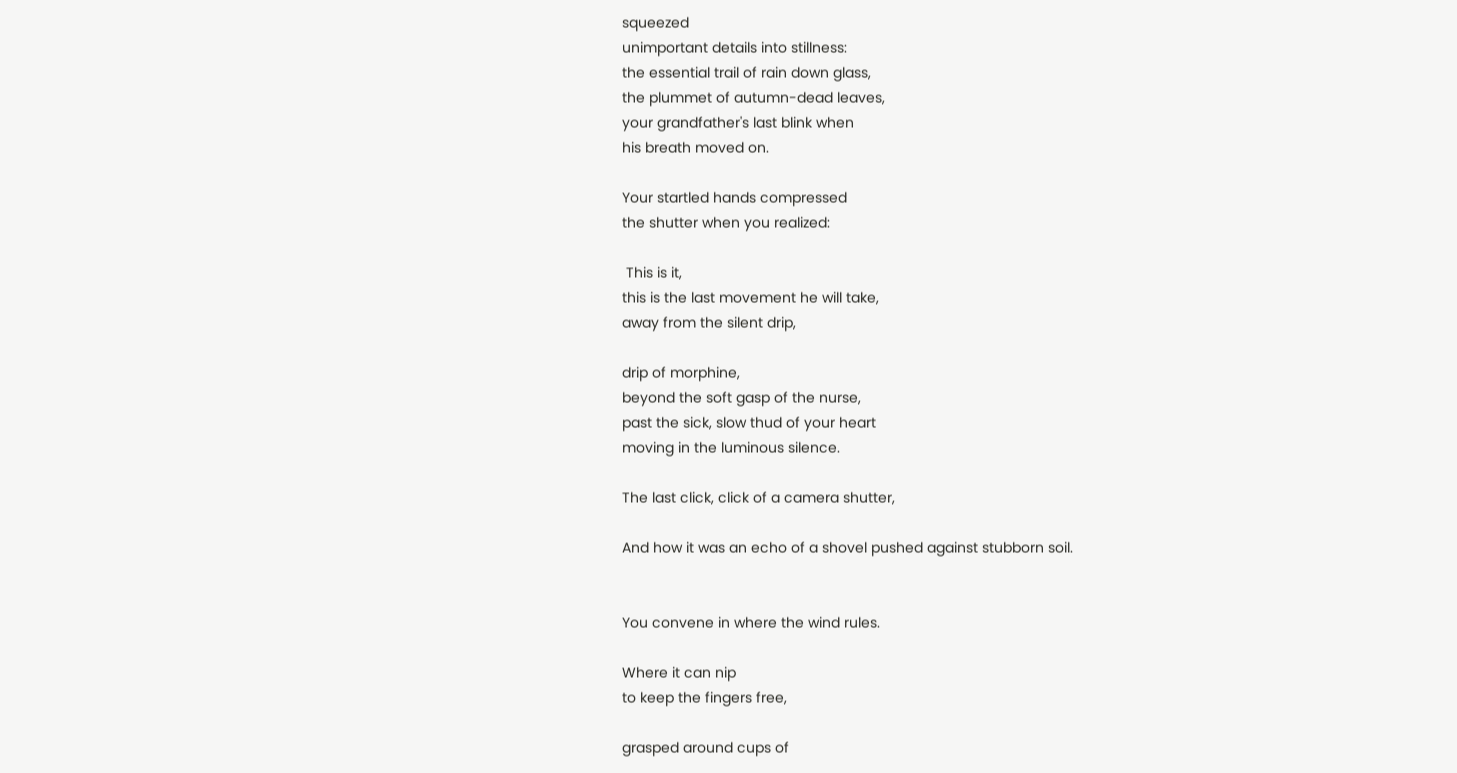squeezed
unimportant details into stillness:
the essential trail of rain down glass,
the plummet of autumn-dead leaves,
your grandfather's last blink when
his breath moved on.

Your startled hands compressed
the shutter when you realized:

 This is it,
this is the last movement he will take,
away from the silent drip,

drip of morphine,
beyond the soft gasp of the nurse,
past the sick, slow thud of your heart
moving in the luminous silence.

The last click, click of a camera shutter,

And how it was an echo of a shovel pushed against stubborn soil.


You convene in where the wind rules.

Where it can nip
to keep the fingers free,

grasped around cups of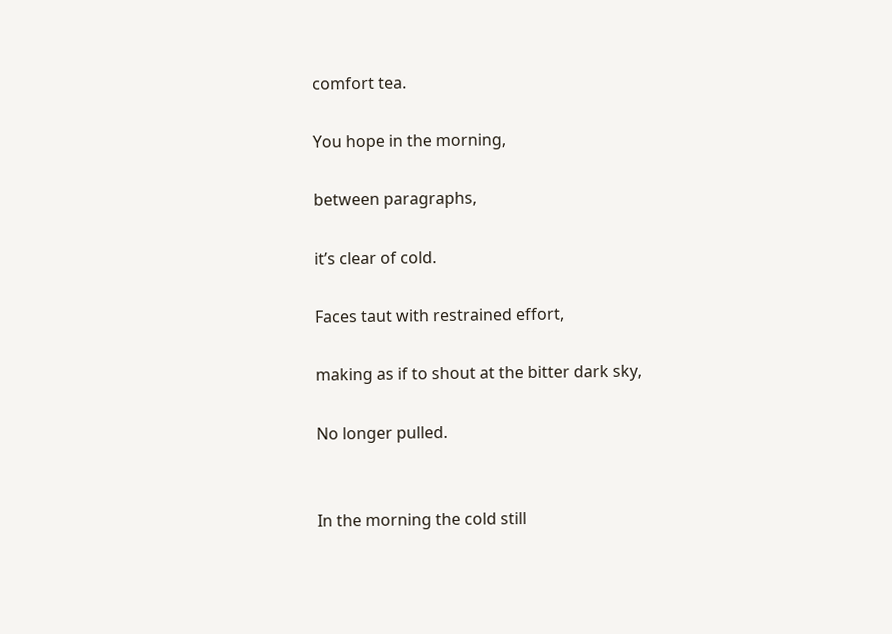comfort tea.

You hope in the morning,

between paragraphs,

it’s clear of cold.

Faces taut with restrained effort,

making as if to shout at the bitter dark sky,

No longer pulled.


In the morning the cold still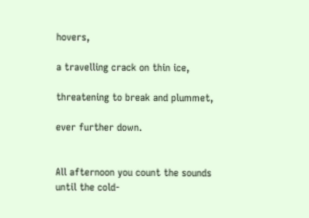hovers,

a travelling crack on thin ice,

threatening to break and plummet,

ever further down.


All afternoon you count the sounds
until the cold-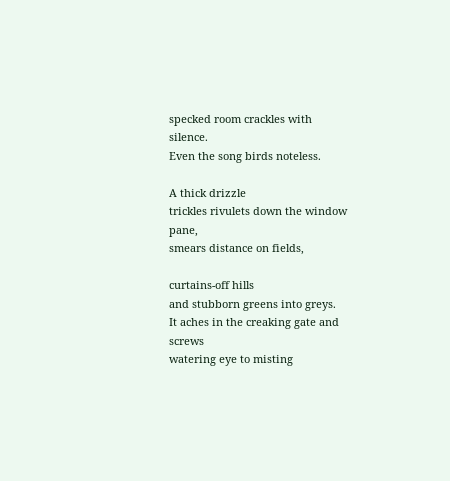specked room crackles with silence.
Even the song birds noteless.

A thick drizzle
trickles rivulets down the window pane,
smears distance on fields,

curtains-off hills
and stubborn greens into greys.
It aches in the creaking gate and screws
watering eye to misting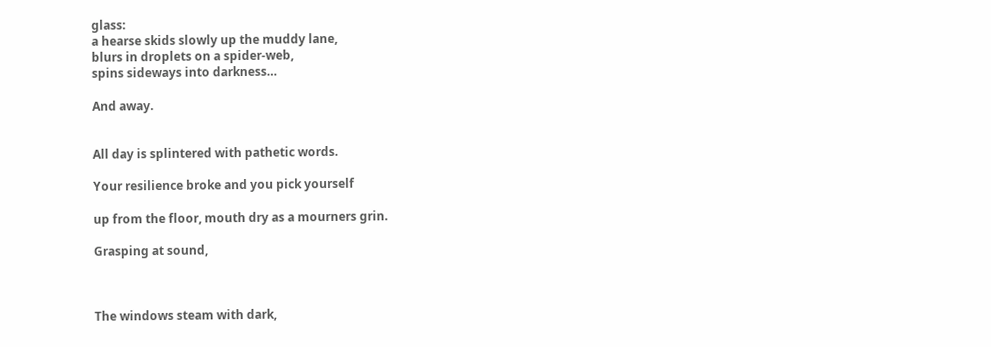glass:
a hearse skids slowly up the muddy lane,
blurs in droplets on a spider-web,
spins sideways into darkness…

And away.


All day is splintered with pathetic words.

Your resilience broke and you pick yourself

up from the floor, mouth dry as a mourners grin.

Grasping at sound,



The windows steam with dark,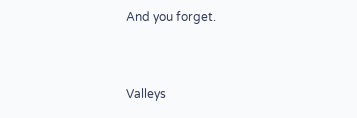And you forget.


Valleys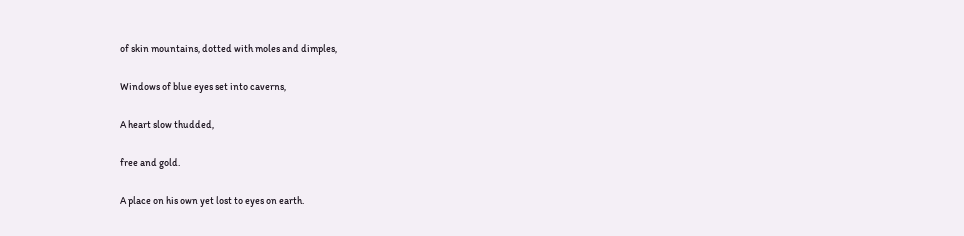of skin mountains, dotted with moles and dimples,

Windows of blue eyes set into caverns,

A heart slow thudded,

free and gold.

A place on his own yet lost to eyes on earth.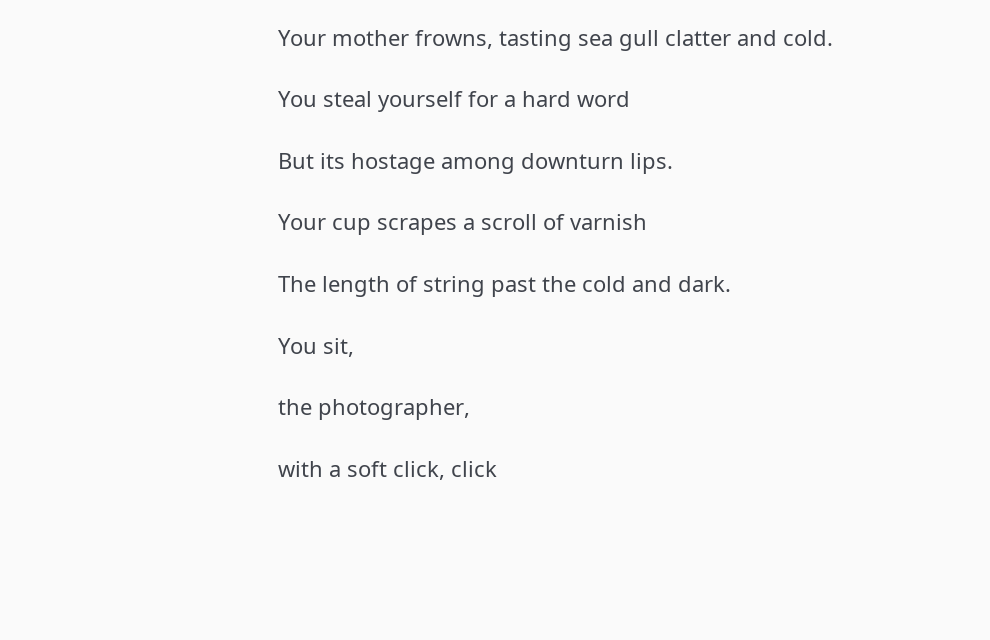Your mother frowns, tasting sea gull clatter and cold.

You steal yourself for a hard word

But its hostage among downturn lips.

Your cup scrapes a scroll of varnish

The length of string past the cold and dark.

You sit,

the photographer,

with a soft click, click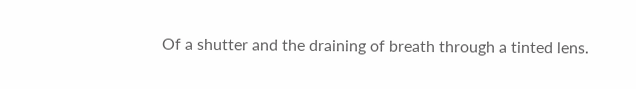Of a shutter and the draining of breath through a tinted lens.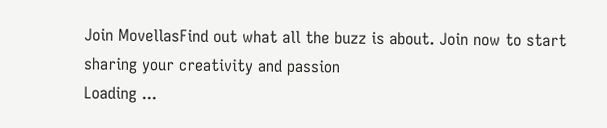Join MovellasFind out what all the buzz is about. Join now to start sharing your creativity and passion
Loading ...